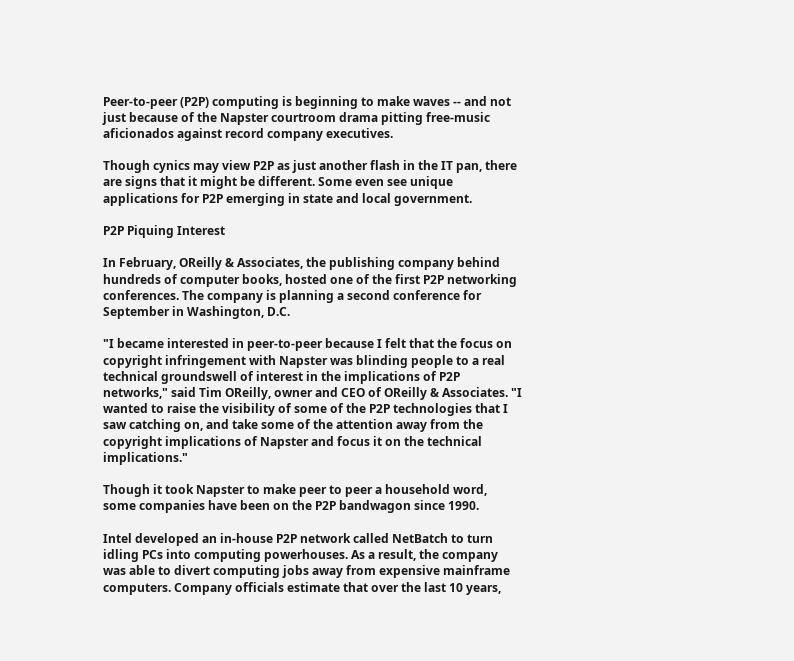Peer-to-peer (P2P) computing is beginning to make waves -- and not just because of the Napster courtroom drama pitting free-music aficionados against record company executives.

Though cynics may view P2P as just another flash in the IT pan, there are signs that it might be different. Some even see unique applications for P2P emerging in state and local government.

P2P Piquing Interest

In February, OReilly & Associates, the publishing company behind hundreds of computer books, hosted one of the first P2P networking conferences. The company is planning a second conference for September in Washington, D.C.

"I became interested in peer-to-peer because I felt that the focus on copyright infringement with Napster was blinding people to a real technical groundswell of interest in the implications of P2P networks," said Tim OReilly, owner and CEO of OReilly & Associates. "I wanted to raise the visibility of some of the P2P technologies that I saw catching on, and take some of the attention away from the copyright implications of Napster and focus it on the technical implications."

Though it took Napster to make peer to peer a household word, some companies have been on the P2P bandwagon since 1990.

Intel developed an in-house P2P network called NetBatch to turn idling PCs into computing powerhouses. As a result, the company was able to divert computing jobs away from expensive mainframe computers. Company officials estimate that over the last 10 years,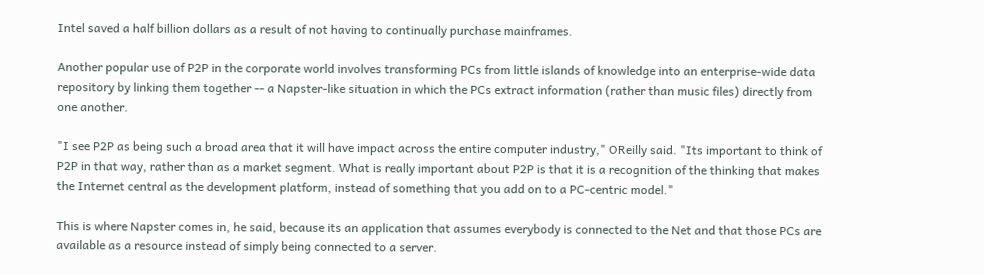Intel saved a half billion dollars as a result of not having to continually purchase mainframes.

Another popular use of P2P in the corporate world involves transforming PCs from little islands of knowledge into an enterprise-wide data repository by linking them together -- a Napster-like situation in which the PCs extract information (rather than music files) directly from one another.

"I see P2P as being such a broad area that it will have impact across the entire computer industry," OReilly said. "Its important to think of P2P in that way, rather than as a market segment. What is really important about P2P is that it is a recognition of the thinking that makes the Internet central as the development platform, instead of something that you add on to a PC-centric model."

This is where Napster comes in, he said, because its an application that assumes everybody is connected to the Net and that those PCs are available as a resource instead of simply being connected to a server.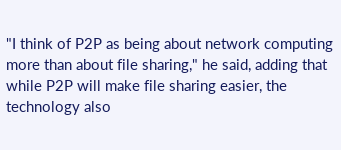"I think of P2P as being about network computing more than about file sharing," he said, adding that while P2P will make file sharing easier, the technology also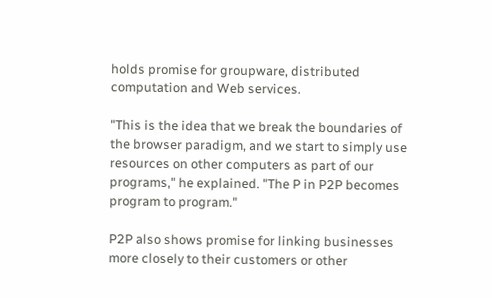holds promise for groupware, distributed computation and Web services.

"This is the idea that we break the boundaries of the browser paradigm, and we start to simply use resources on other computers as part of our programs," he explained. "The P in P2P becomes program to program."

P2P also shows promise for linking businesses more closely to their customers or other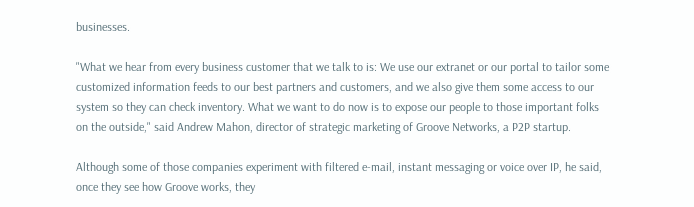businesses.

"What we hear from every business customer that we talk to is: We use our extranet or our portal to tailor some customized information feeds to our best partners and customers, and we also give them some access to our system so they can check inventory. What we want to do now is to expose our people to those important folks on the outside," said Andrew Mahon, director of strategic marketing of Groove Networks, a P2P startup.

Although some of those companies experiment with filtered e-mail, instant messaging or voice over IP, he said, once they see how Groove works, they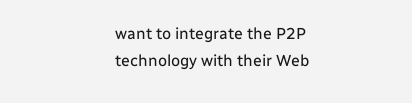want to integrate the P2P technology with their Web